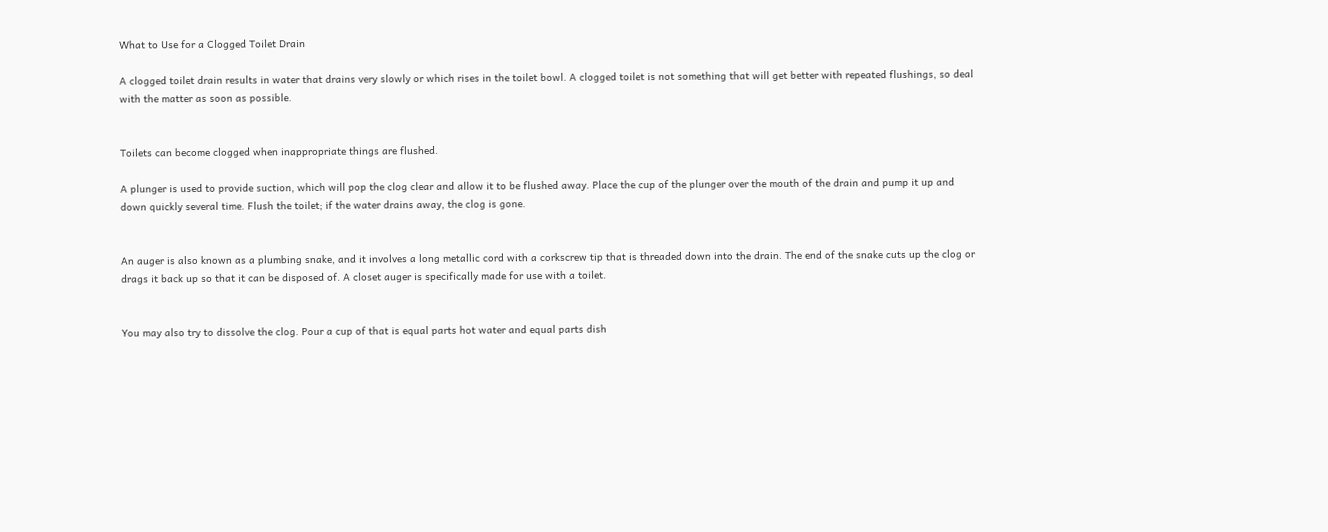What to Use for a Clogged Toilet Drain

A clogged toilet drain results in water that drains very slowly or which rises in the toilet bowl. A clogged toilet is not something that will get better with repeated flushings, so deal with the matter as soon as possible.


Toilets can become clogged when inappropriate things are flushed.

A plunger is used to provide suction, which will pop the clog clear and allow it to be flushed away. Place the cup of the plunger over the mouth of the drain and pump it up and down quickly several time. Flush the toilet; if the water drains away, the clog is gone.


An auger is also known as a plumbing snake, and it involves a long metallic cord with a corkscrew tip that is threaded down into the drain. The end of the snake cuts up the clog or drags it back up so that it can be disposed of. A closet auger is specifically made for use with a toilet.


You may also try to dissolve the clog. Pour a cup of that is equal parts hot water and equal parts dish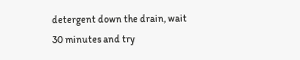detergent down the drain, wait 30 minutes and try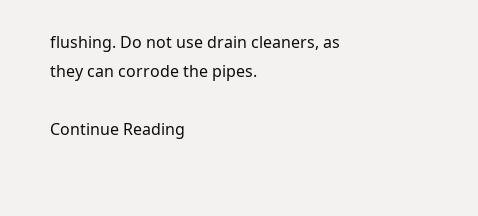flushing. Do not use drain cleaners, as they can corrode the pipes.

Continue Reading